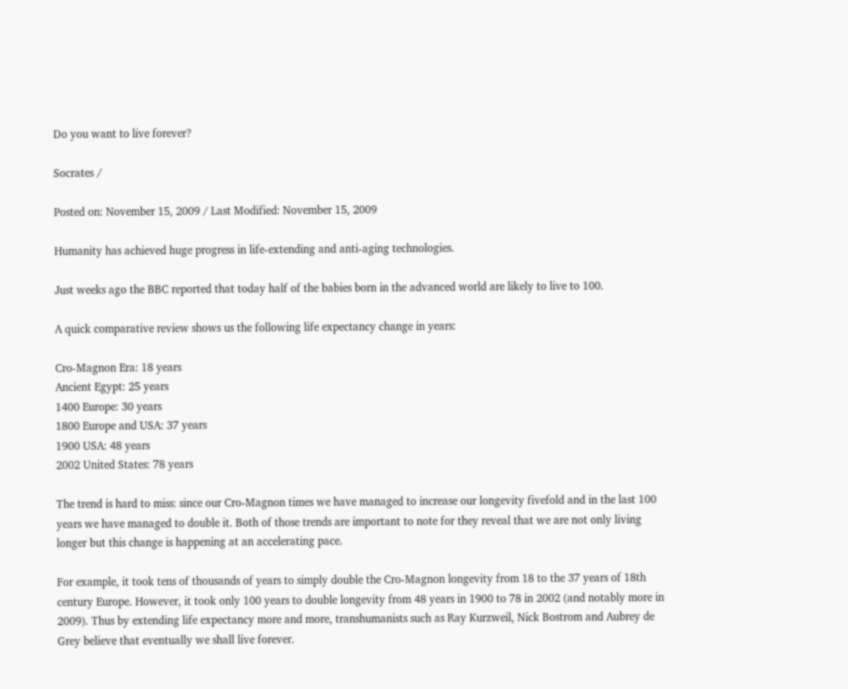Do you want to live forever?

Socrates /

Posted on: November 15, 2009 / Last Modified: November 15, 2009

Humanity has achieved huge progress in life-extending and anti-aging technologies.

Just weeks ago the BBC reported that today half of the babies born in the advanced world are likely to live to 100.

A quick comparative review shows us the following life expectancy change in years:

Cro-Magnon Era: 18 years
Ancient Egypt: 25 years
1400 Europe: 30 years
1800 Europe and USA: 37 years
1900 USA: 48 years
2002 United States: 78 years

The trend is hard to miss: since our Cro-Magnon times we have managed to increase our longevity fivefold and in the last 100 years we have managed to double it. Both of those trends are important to note for they reveal that we are not only living longer but this change is happening at an accelerating pace.

For example, it took tens of thousands of years to simply double the Cro-Magnon longevity from 18 to the 37 years of 18th century Europe. However, it took only 100 years to double longevity from 48 years in 1900 to 78 in 2002 (and notably more in 2009). Thus by extending life expectancy more and more, transhumanists such as Ray Kurzweil, Nick Bostrom and Aubrey de Grey believe that eventually we shall live forever.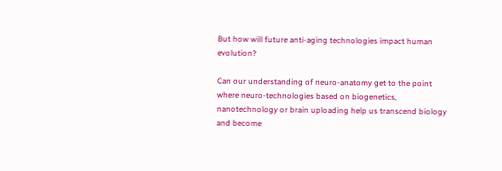But how will future anti-aging technologies impact human evolution?

Can our understanding of neuro-anatomy get to the point where neuro-technologies based on biogenetics, nanotechnology or brain uploading help us transcend biology and become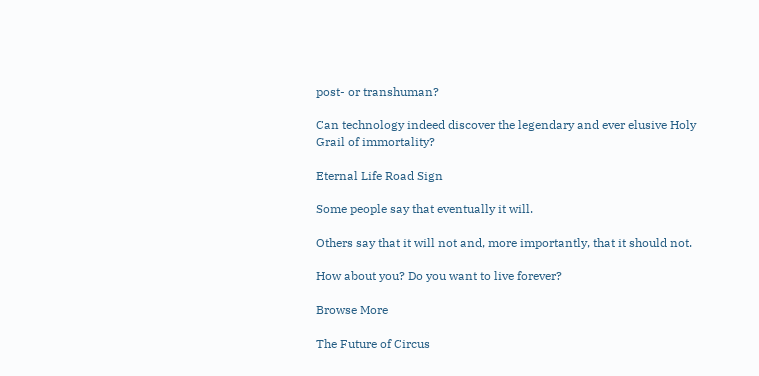post- or transhuman?

Can technology indeed discover the legendary and ever elusive Holy Grail of immortality?

Eternal Life Road Sign

Some people say that eventually it will.

Others say that it will not and, more importantly, that it should not.

How about you? Do you want to live forever?

Browse More

The Future of Circus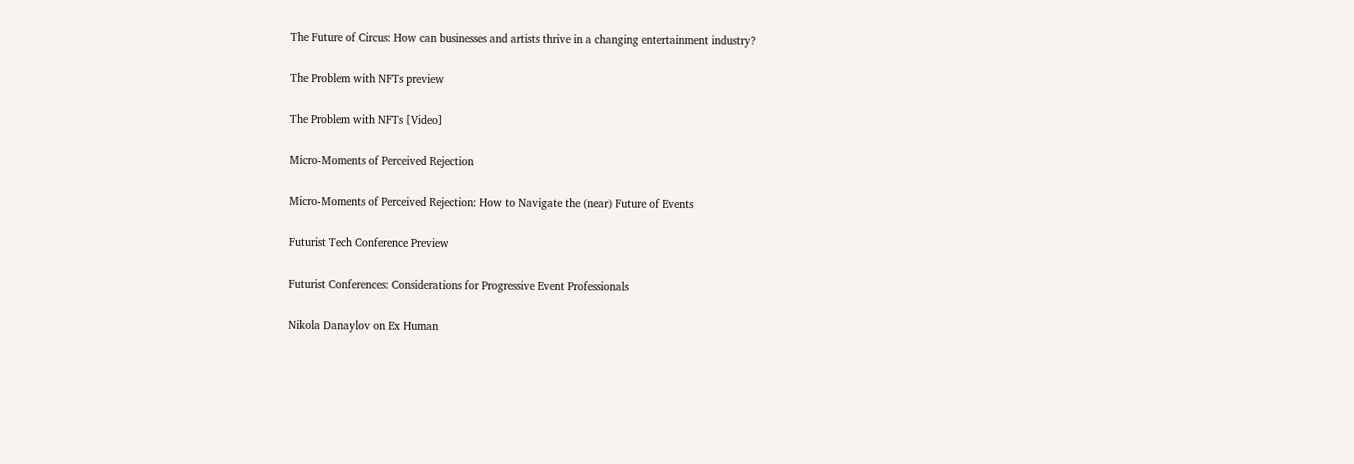The Future of Circus: How can businesses and artists thrive in a changing entertainment industry?

The Problem with NFTs preview

The Problem with NFTs [Video]

Micro-Moments of Perceived Rejection

Micro-Moments of Perceived Rejection: How to Navigate the (near) Future of Events

Futurist Tech Conference Preview

Futurist Conferences: Considerations for Progressive Event Professionals

Nikola Danaylov on Ex Human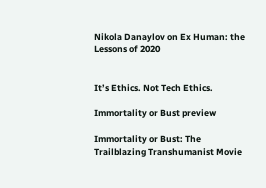Nikola Danaylov on Ex Human: the Lessons of 2020


It’s Ethics. Not Tech Ethics.

Immortality or Bust preview

Immortality or Bust: The Trailblazing Transhumanist Movie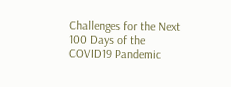Challenges for the Next 100 Days of the COVID19 Pandemic